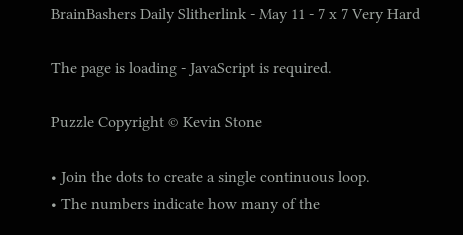BrainBashers Daily Slitherlink - May 11 - 7 x 7 Very Hard

The page is loading - JavaScript is required.

Puzzle Copyright © Kevin Stone

• Join the dots to create a single continuous loop.
• The numbers indicate how many of the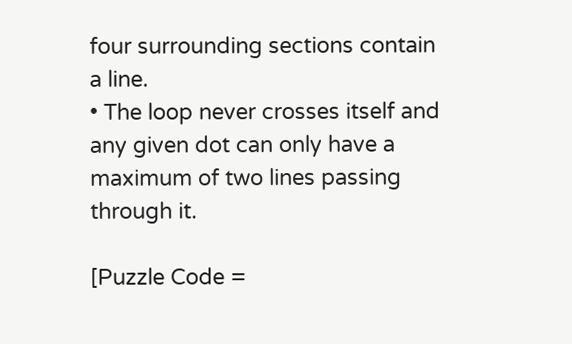four surrounding sections contain a line.
• The loop never crosses itself and any given dot can only have a maximum of two lines passing through it.

[Puzzle Code =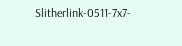Slitherlink-0511-7x7-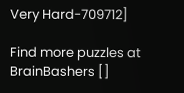Very Hard-709712]

Find more puzzles at BrainBashers []